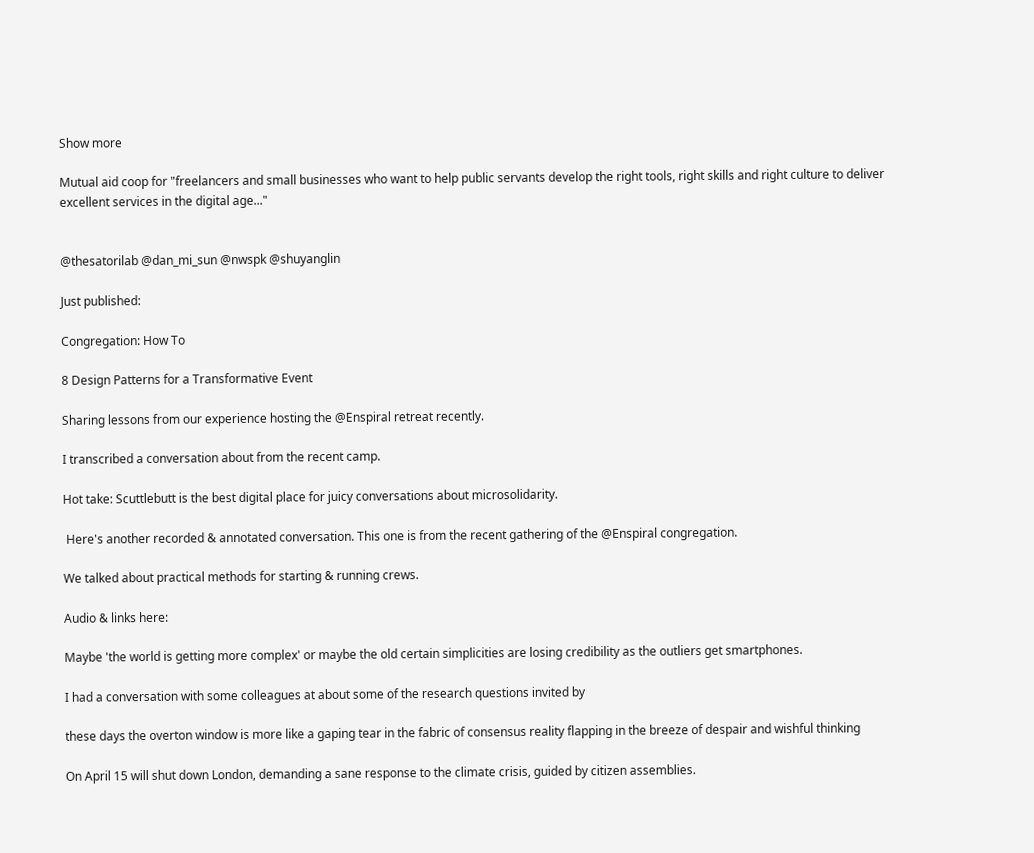Show more

Mutual aid coop for "freelancers and small businesses who want to help public servants develop the right tools, right skills and right culture to deliver excellent services in the digital age..."


@thesatorilab @dan_mi_sun @nwspk @shuyanglin

Just published:

Congregation: How To

8 Design Patterns for a Transformative Event

Sharing lessons from our experience hosting the @Enspiral retreat recently.

I transcribed a conversation about from the recent camp.

Hot take: Scuttlebutt is the best digital place for juicy conversations about microsolidarity.

 Here's another recorded & annotated conversation. This one is from the recent gathering of the @Enspiral congregation.

We talked about practical methods for starting & running crews.

Audio & links here:

Maybe 'the world is getting more complex' or maybe the old certain simplicities are losing credibility as the outliers get smartphones.

I had a conversation with some colleagues at about some of the research questions invited by

these days the overton window is more like a gaping tear in the fabric of consensus reality flapping in the breeze of despair and wishful thinking

On April 15 will shut down London, demanding a sane response to the climate crisis, guided by citizen assemblies.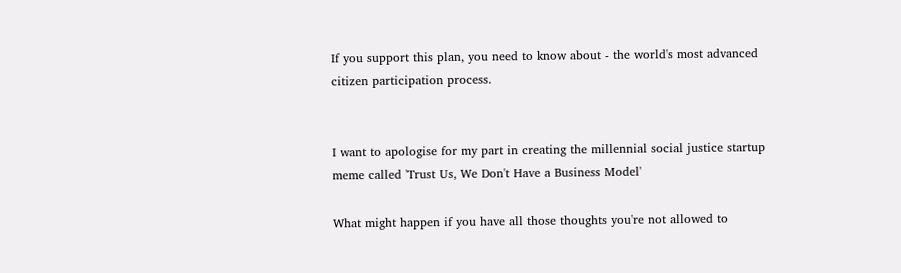If you support this plan, you need to know about - the world's most advanced citizen participation process.


I want to apologise for my part in creating the millennial social justice startup meme called 'Trust Us, We Don't Have a Business Model'

What might happen if you have all those thoughts you're not allowed to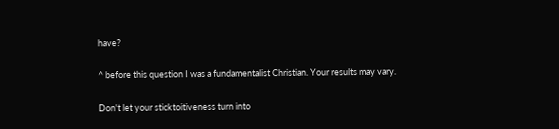have?

^ before this question I was a fundamentalist Christian. Your results may vary.

Don't let your sticktoitiveness turn into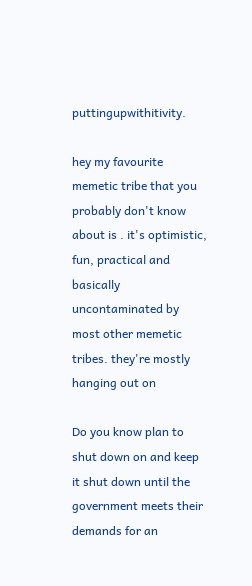puttingupwithitivity.

hey my favourite memetic tribe that you probably don't know about is . it's optimistic, fun, practical and basically uncontaminated by most other memetic tribes. they're mostly hanging out on

Do you know plan to shut down on and keep it shut down until the government meets their demands for an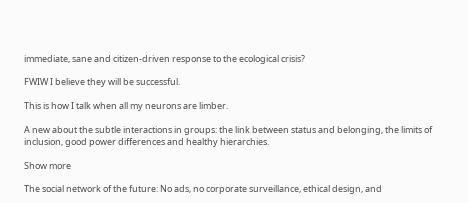immediate, sane and citizen-driven response to the ecological crisis?

FWIW I believe they will be successful.

This is how I talk when all my neurons are limber.

A new about the subtle interactions in groups: the link between status and belonging, the limits of inclusion, good power differences and healthy hierarchies.

Show more

The social network of the future: No ads, no corporate surveillance, ethical design, and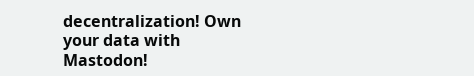decentralization! Own your data with Mastodon!